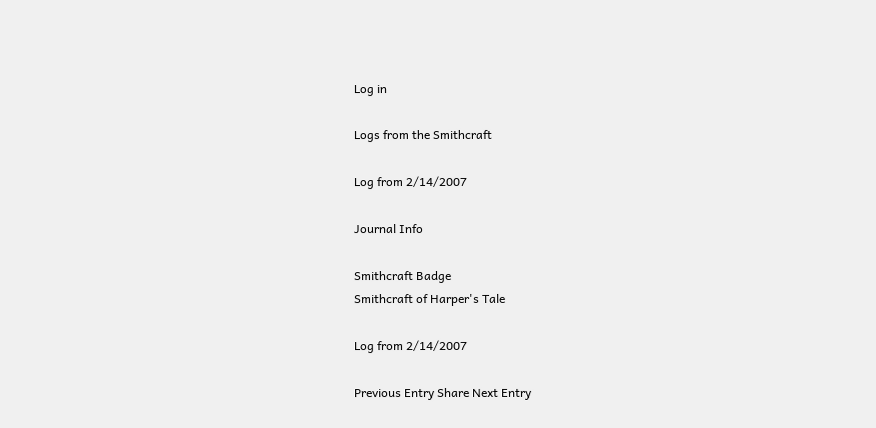Log in

Logs from the Smithcraft

Log from 2/14/2007

Journal Info

Smithcraft Badge
Smithcraft of Harper's Tale

Log from 2/14/2007

Previous Entry Share Next Entry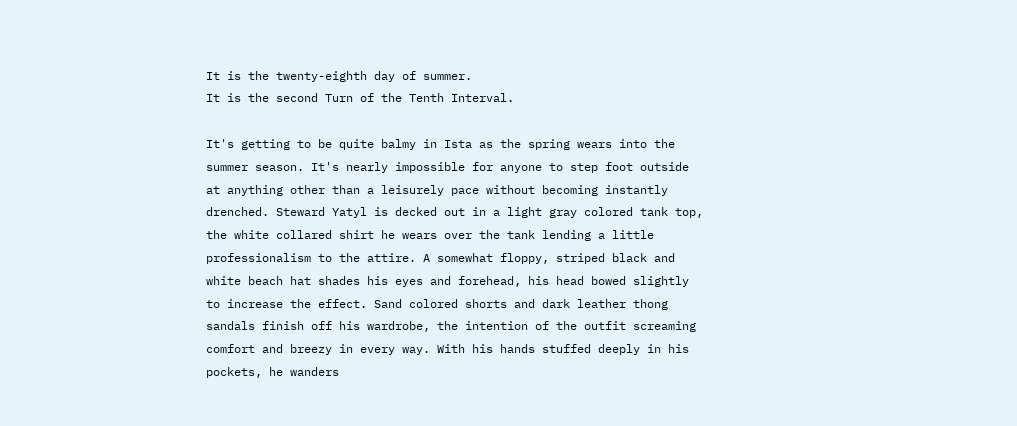It is the twenty-eighth day of summer.
It is the second Turn of the Tenth Interval.

It's getting to be quite balmy in Ista as the spring wears into the summer season. It's nearly impossible for anyone to step foot outside at anything other than a leisurely pace without becoming instantly drenched. Steward Yatyl is decked out in a light gray colored tank top, the white collared shirt he wears over the tank lending a little professionalism to the attire. A somewhat floppy, striped black and white beach hat shades his eyes and forehead, his head bowed slightly to increase the effect. Sand colored shorts and dark leather thong sandals finish off his wardrobe, the intention of the outfit screaming comfort and breezy in every way. With his hands stuffed deeply in his pockets, he wanders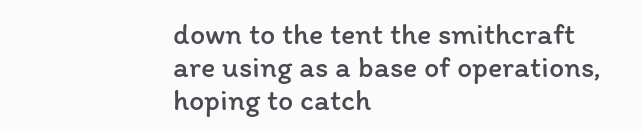down to the tent the smithcraft are using as a base of operations, hoping to catch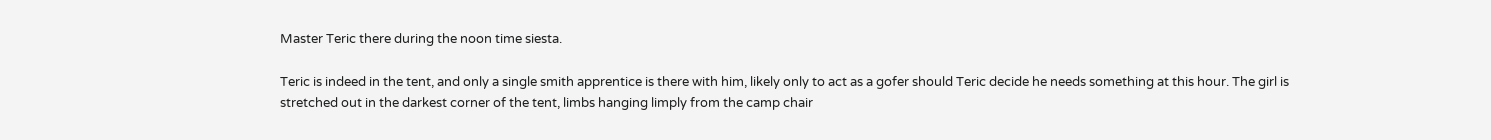Master Teric there during the noon time siesta.

Teric is indeed in the tent, and only a single smith apprentice is there with him, likely only to act as a gofer should Teric decide he needs something at this hour. The girl is stretched out in the darkest corner of the tent, limbs hanging limply from the camp chair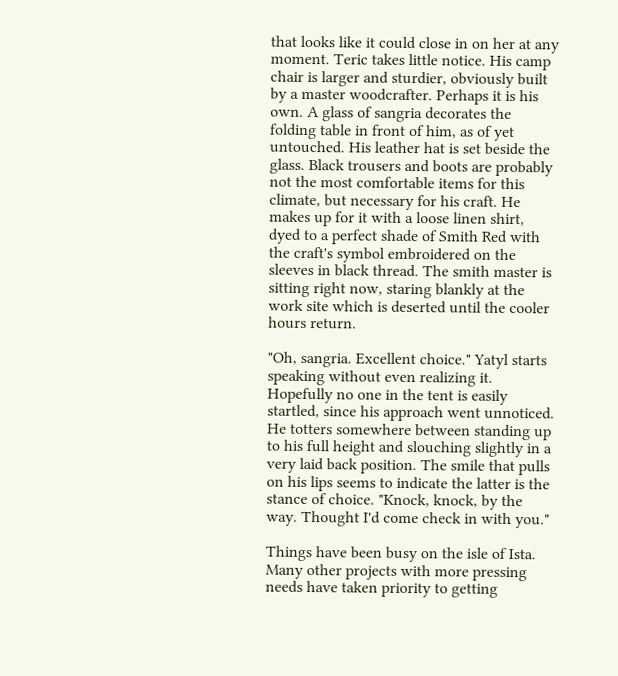that looks like it could close in on her at any moment. Teric takes little notice. His camp chair is larger and sturdier, obviously built by a master woodcrafter. Perhaps it is his own. A glass of sangria decorates the folding table in front of him, as of yet untouched. His leather hat is set beside the glass. Black trousers and boots are probably not the most comfortable items for this climate, but necessary for his craft. He makes up for it with a loose linen shirt, dyed to a perfect shade of Smith Red with the craft's symbol embroidered on the sleeves in black thread. The smith master is sitting right now, staring blankly at the work site which is deserted until the cooler hours return.

"Oh, sangria. Excellent choice." Yatyl starts speaking without even realizing it. Hopefully no one in the tent is easily startled, since his approach went unnoticed. He totters somewhere between standing up to his full height and slouching slightly in a very laid back position. The smile that pulls on his lips seems to indicate the latter is the stance of choice. "Knock, knock, by the way. Thought I'd come check in with you."

Things have been busy on the isle of Ista. Many other projects with more pressing needs have taken priority to getting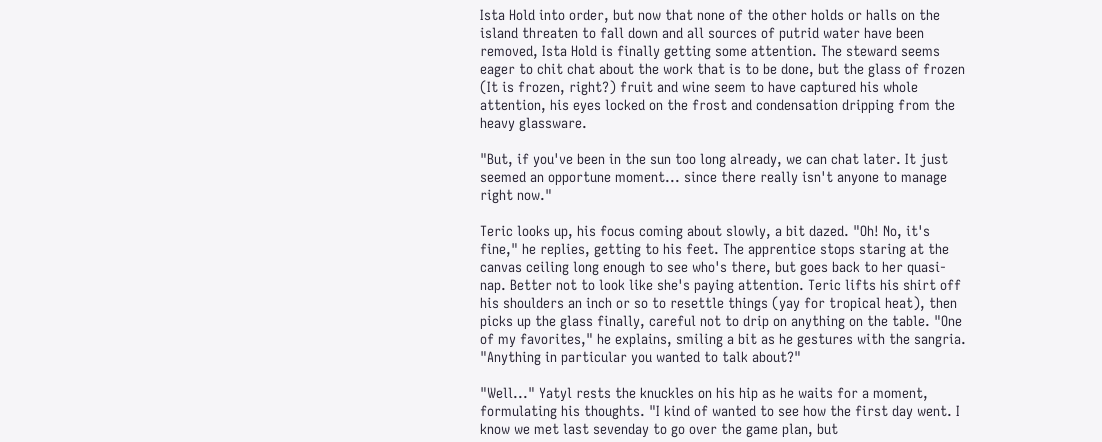Ista Hold into order, but now that none of the other holds or halls on the island threaten to fall down and all sources of putrid water have been removed, Ista Hold is finally getting some attention. The steward seems eager to chit chat about the work that is to be done, but the glass of frozen (It is frozen, right?) fruit and wine seem to have captured his whole attention, his eyes locked on the frost and condensation dripping from the heavy glassware.

"But, if you've been in the sun too long already, we can chat later. It just seemed an opportune moment... since there really isn't anyone to manage right now."

Teric looks up, his focus coming about slowly, a bit dazed. "Oh! No, it's fine," he replies, getting to his feet. The apprentice stops staring at the canvas ceiling long enough to see who's there, but goes back to her quasi-nap. Better not to look like she's paying attention. Teric lifts his shirt off his shoulders an inch or so to resettle things (yay for tropical heat), then picks up the glass finally, careful not to drip on anything on the table. "One of my favorites," he explains, smiling a bit as he gestures with the sangria. "Anything in particular you wanted to talk about?"

"Well..." Yatyl rests the knuckles on his hip as he waits for a moment, formulating his thoughts. "I kind of wanted to see how the first day went. I know we met last sevenday to go over the game plan, but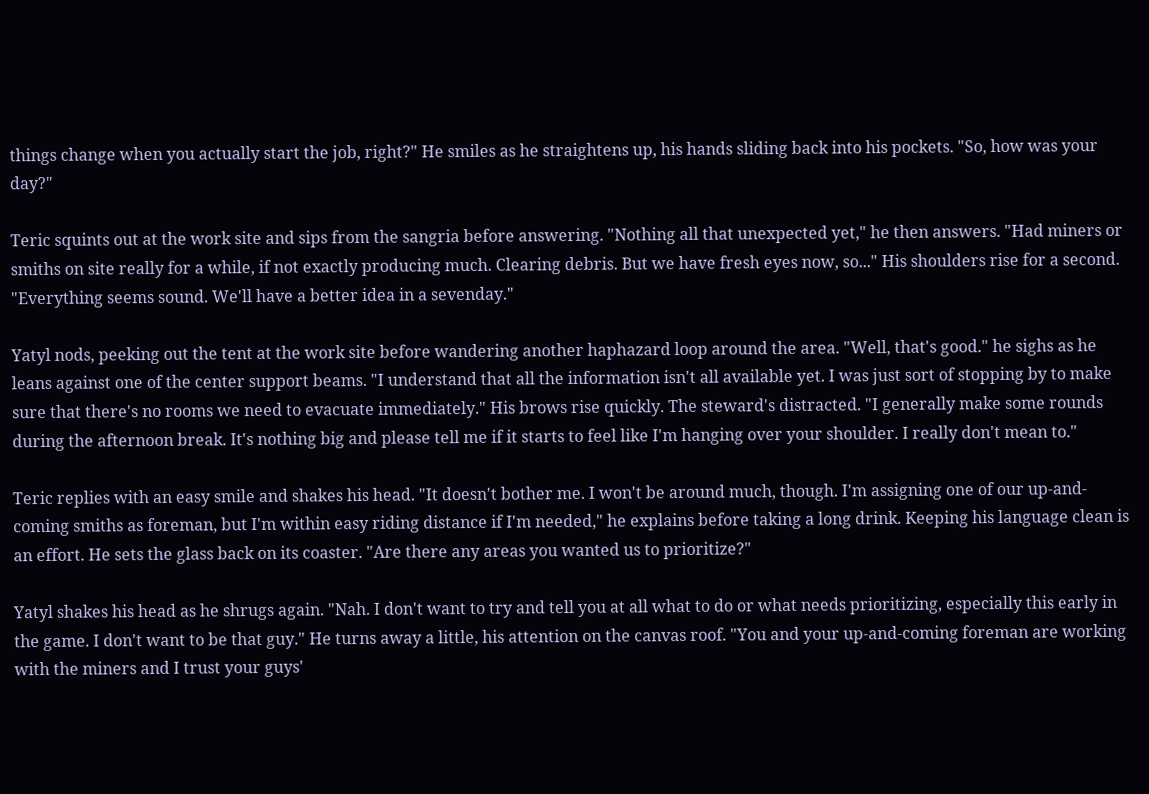things change when you actually start the job, right?" He smiles as he straightens up, his hands sliding back into his pockets. "So, how was your day?"

Teric squints out at the work site and sips from the sangria before answering. "Nothing all that unexpected yet," he then answers. "Had miners or smiths on site really for a while, if not exactly producing much. Clearing debris. But we have fresh eyes now, so..." His shoulders rise for a second. "Everything seems sound. We'll have a better idea in a sevenday."

Yatyl nods, peeking out the tent at the work site before wandering another haphazard loop around the area. "Well, that's good." he sighs as he leans against one of the center support beams. "I understand that all the information isn't all available yet. I was just sort of stopping by to make sure that there's no rooms we need to evacuate immediately." His brows rise quickly. The steward's distracted. "I generally make some rounds during the afternoon break. It's nothing big and please tell me if it starts to feel like I'm hanging over your shoulder. I really don't mean to."

Teric replies with an easy smile and shakes his head. "It doesn't bother me. I won't be around much, though. I'm assigning one of our up-and-coming smiths as foreman, but I'm within easy riding distance if I'm needed," he explains before taking a long drink. Keeping his language clean is an effort. He sets the glass back on its coaster. "Are there any areas you wanted us to prioritize?"

Yatyl shakes his head as he shrugs again. "Nah. I don't want to try and tell you at all what to do or what needs prioritizing, especially this early in the game. I don't want to be that guy." He turns away a little, his attention on the canvas roof. "You and your up-and-coming foreman are working with the miners and I trust your guys'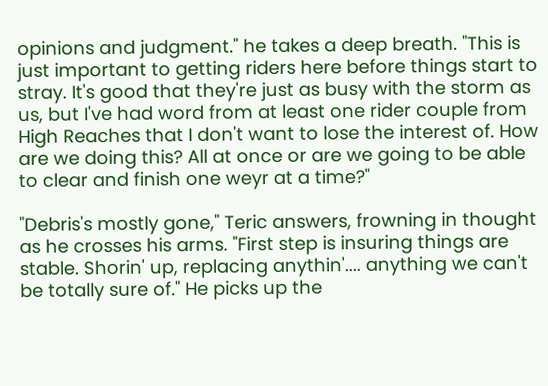opinions and judgment." he takes a deep breath. "This is just important to getting riders here before things start to stray. It's good that they're just as busy with the storm as us, but I've had word from at least one rider couple from High Reaches that I don't want to lose the interest of. How are we doing this? All at once or are we going to be able to clear and finish one weyr at a time?"

"Debris's mostly gone," Teric answers, frowning in thought as he crosses his arms. "First step is insuring things are stable. Shorin' up, replacing anythin'.... anything we can't be totally sure of." He picks up the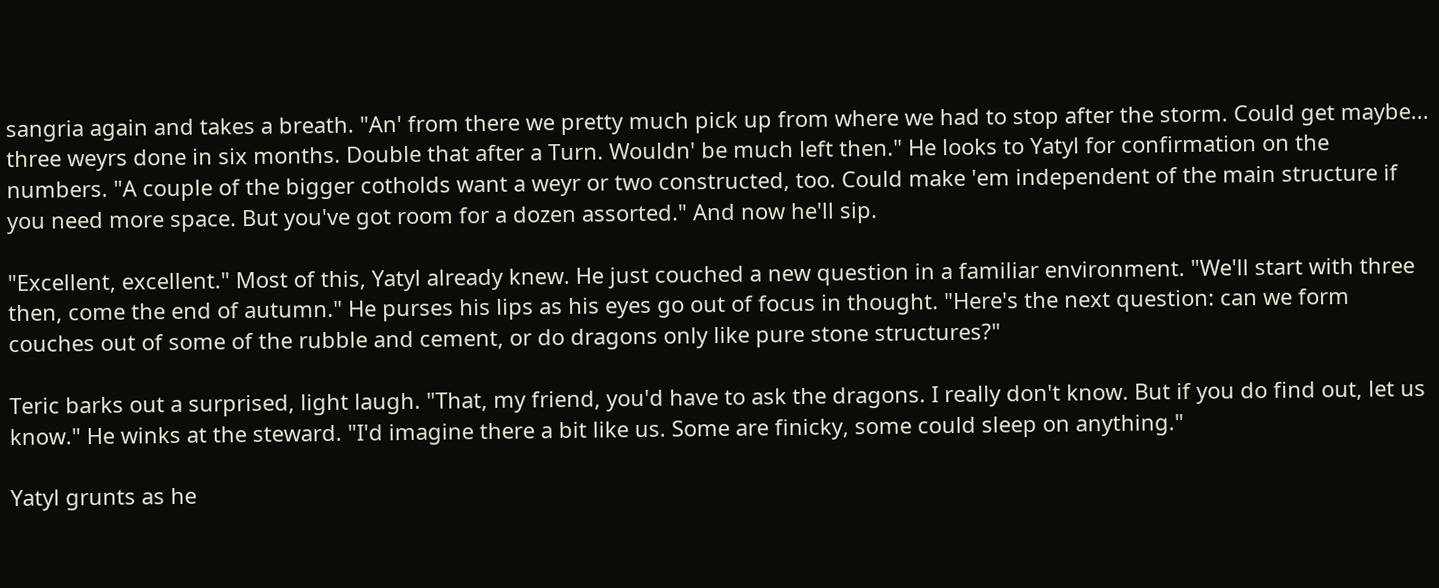sangria again and takes a breath. "An' from there we pretty much pick up from where we had to stop after the storm. Could get maybe... three weyrs done in six months. Double that after a Turn. Wouldn' be much left then." He looks to Yatyl for confirmation on the numbers. "A couple of the bigger cotholds want a weyr or two constructed, too. Could make 'em independent of the main structure if you need more space. But you've got room for a dozen assorted." And now he'll sip.

"Excellent, excellent." Most of this, Yatyl already knew. He just couched a new question in a familiar environment. "We'll start with three then, come the end of autumn." He purses his lips as his eyes go out of focus in thought. "Here's the next question: can we form couches out of some of the rubble and cement, or do dragons only like pure stone structures?"

Teric barks out a surprised, light laugh. "That, my friend, you'd have to ask the dragons. I really don't know. But if you do find out, let us know." He winks at the steward. "I'd imagine there a bit like us. Some are finicky, some could sleep on anything."

Yatyl grunts as he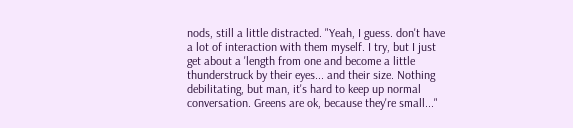nods, still a little distracted. "Yeah, I guess. don't have a lot of interaction with them myself. I try, but I just get about a 'length from one and become a little thunderstruck by their eyes... and their size. Nothing debilitating, but man, it's hard to keep up normal conversation. Greens are ok, because they're small..."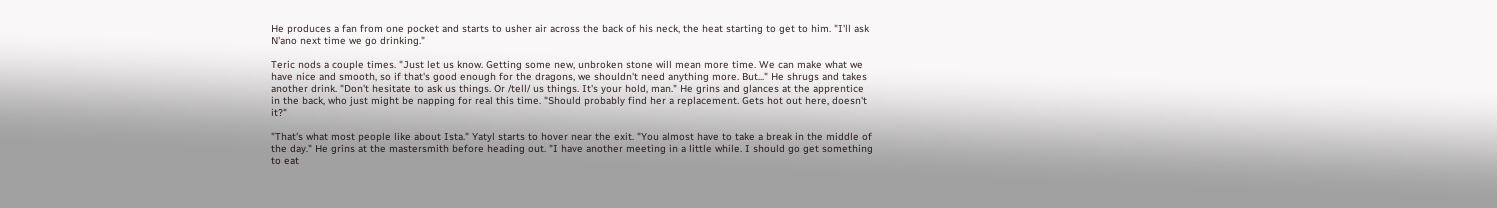He produces a fan from one pocket and starts to usher air across the back of his neck, the heat starting to get to him. "I'll ask N'ano next time we go drinking."

Teric nods a couple times. "Just let us know. Getting some new, unbroken stone will mean more time. We can make what we have nice and smooth, so if that's good enough for the dragons, we shouldn't need anything more. But..." He shrugs and takes another drink. "Don't hesitate to ask us things. Or /tell/ us things. It's your hold, man." He grins and glances at the apprentice in the back, who just might be napping for real this time. "Should probably find her a replacement. Gets hot out here, doesn't it?"

"That's what most people like about Ista." Yatyl starts to hover near the exit. "You almost have to take a break in the middle of the day." He grins at the mastersmith before heading out. "I have another meeting in a little while. I should go get something to eat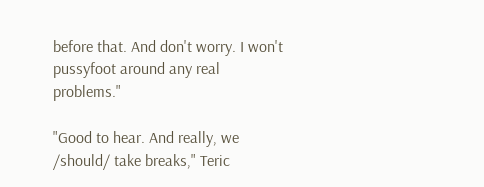before that. And don't worry. I won't pussyfoot around any real problems."

"Good to hear. And really, we /should/ take breaks," Teric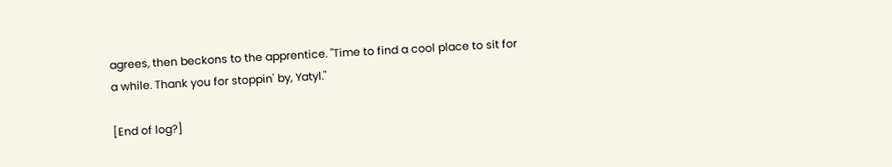agrees, then beckons to the apprentice. "Time to find a cool place to sit for a while. Thank you for stoppin' by, Yatyl."

[End of log?]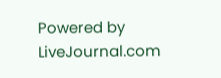Powered by LiveJournal.com